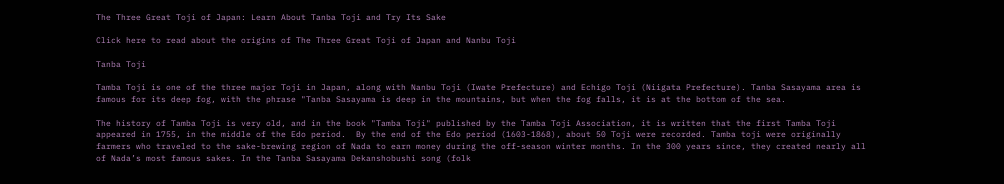The Three Great Toji of Japan: Learn About Tanba Toji and Try Its Sake

Click here to read about the origins of The Three Great Toji of Japan and Nanbu Toji

Tanba Toji

Tamba Toji is one of the three major Toji in Japan, along with Nanbu Toji (Iwate Prefecture) and Echigo Toji (Niigata Prefecture). Tanba Sasayama area is famous for its deep fog, with the phrase "Tanba Sasayama is deep in the mountains, but when the fog falls, it is at the bottom of the sea.

The history of Tamba Toji is very old, and in the book "Tamba Toji" published by the Tamba Toji Association, it is written that the first Tamba Toji appeared in 1755, in the middle of the Edo period.  By the end of the Edo period (1603-1868), about 50 Toji were recorded. Tamba toji were originally farmers who traveled to the sake-brewing region of Nada to earn money during the off-season winter months. In the 300 years since, they created nearly all of Nada’s most famous sakes. In the Tanba Sasayama Dekanshobushi song (folk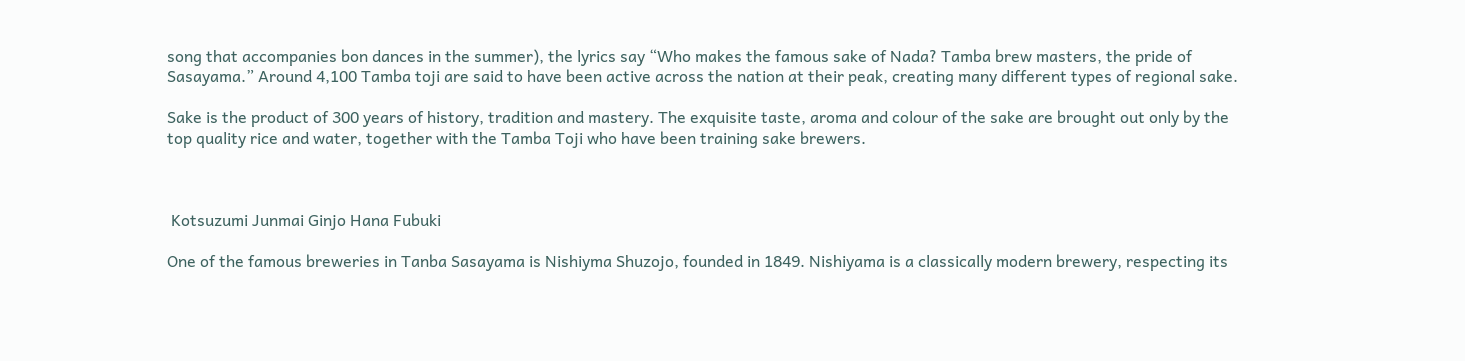song that accompanies bon dances in the summer), the lyrics say “Who makes the famous sake of Nada? Tamba brew masters, the pride of Sasayama.” Around 4,100 Tamba toji are said to have been active across the nation at their peak, creating many different types of regional sake.

Sake is the product of 300 years of history, tradition and mastery. The exquisite taste, aroma and colour of the sake are brought out only by the top quality rice and water, together with the Tamba Toji who have been training sake brewers.



 Kotsuzumi Junmai Ginjo Hana Fubuki

One of the famous breweries in Tanba Sasayama is Nishiyma Shuzojo, founded in 1849. Nishiyama is a classically modern brewery, respecting its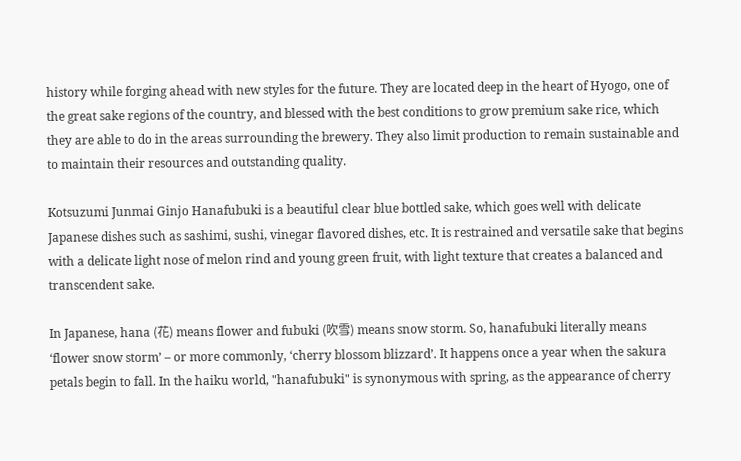history while forging ahead with new styles for the future. They are located deep in the heart of Hyogo, one of the great sake regions of the country, and blessed with the best conditions to grow premium sake rice, which they are able to do in the areas surrounding the brewery. They also limit production to remain sustainable and to maintain their resources and outstanding quality.

Kotsuzumi Junmai Ginjo Hanafubuki is a beautiful clear blue bottled sake, which goes well with delicate Japanese dishes such as sashimi, sushi, vinegar flavored dishes, etc. It is restrained and versatile sake that begins with a delicate light nose of melon rind and young green fruit, with light texture that creates a balanced and transcendent sake.

In Japanese, hana (花) means flower and fubuki (吹雪) means snow storm. So, hanafubuki literally means ‘flower snow storm’ – or more commonly, ‘cherry blossom blizzard’. It happens once a year when the sakura petals begin to fall. In the haiku world, "hanafubuki" is synonymous with spring, as the appearance of cherry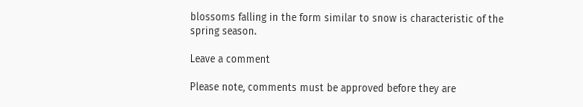blossoms falling in the form similar to snow is characteristic of the spring season.

Leave a comment

Please note, comments must be approved before they are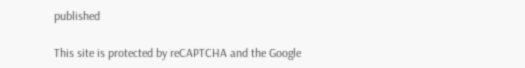published

This site is protected by reCAPTCHA and the Google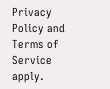Privacy Policy and Terms of Service apply.